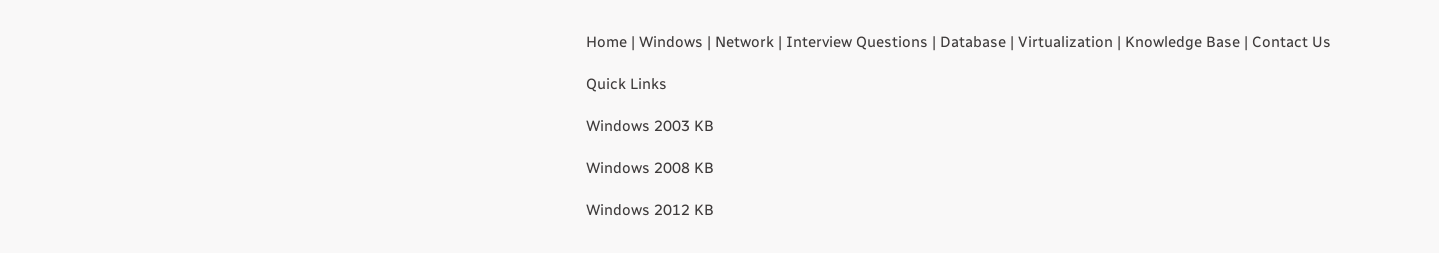Home | Windows | Network | Interview Questions | Database | Virtualization | Knowledge Base | Contact Us

Quick Links

Windows 2003 KB

Windows 2008 KB

Windows 2012 KB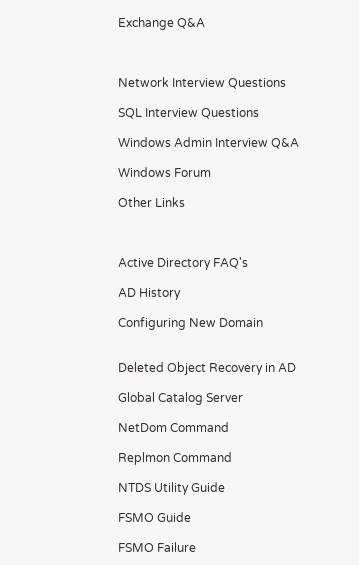Exchange Q&A



Network Interview Questions

SQL Interview Questions

Windows Admin Interview Q&A

Windows Forum

Other Links



Active Directory FAQ's

AD History

Configuring New Domain


Deleted Object Recovery in AD

Global Catalog Server

NetDom Command

Replmon Command

NTDS Utility Guide

FSMO Guide

FSMO Failure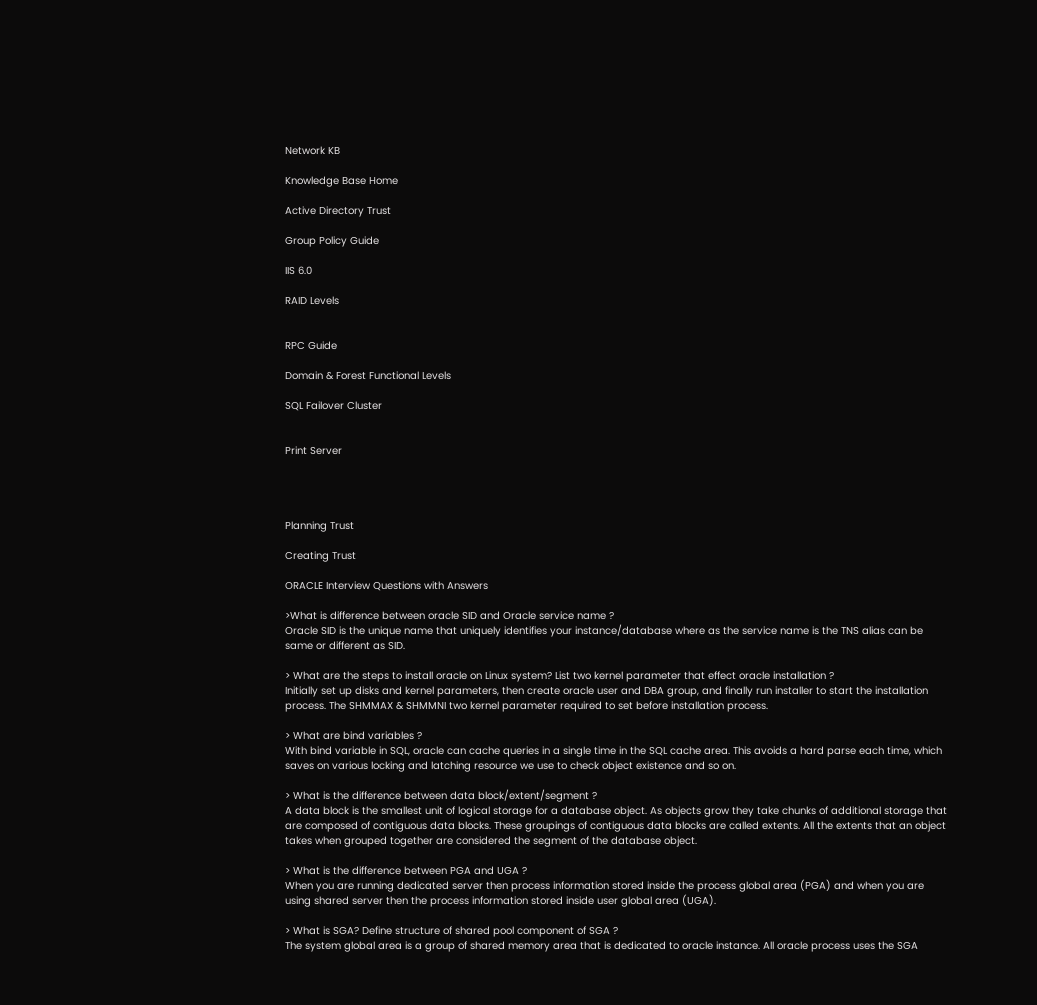Network KB

Knowledge Base Home

Active Directory Trust

Group Policy Guide

IIS 6.0

RAID Levels


RPC Guide

Domain & Forest Functional Levels

SQL Failover Cluster


Print Server




Planning Trust

Creating Trust

ORACLE Interview Questions with Answers

>What is difference between oracle SID and Oracle service name ?
Oracle SID is the unique name that uniquely identifies your instance/database where as the service name is the TNS alias can be same or different as SID.

> What are the steps to install oracle on Linux system? List two kernel parameter that effect oracle installation ?
Initially set up disks and kernel parameters, then create oracle user and DBA group, and finally run installer to start the installation process. The SHMMAX & SHMMNI two kernel parameter required to set before installation process.

> What are bind variables ?
With bind variable in SQL, oracle can cache queries in a single time in the SQL cache area. This avoids a hard parse each time, which saves on various locking and latching resource we use to check object existence and so on.

> What is the difference between data block/extent/segment ?
A data block is the smallest unit of logical storage for a database object. As objects grow they take chunks of additional storage that are composed of contiguous data blocks. These groupings of contiguous data blocks are called extents. All the extents that an object takes when grouped together are considered the segment of the database object.

> What is the difference between PGA and UGA ?
When you are running dedicated server then process information stored inside the process global area (PGA) and when you are using shared server then the process information stored inside user global area (UGA).

> What is SGA? Define structure of shared pool component of SGA ?
The system global area is a group of shared memory area that is dedicated to oracle instance. All oracle process uses the SGA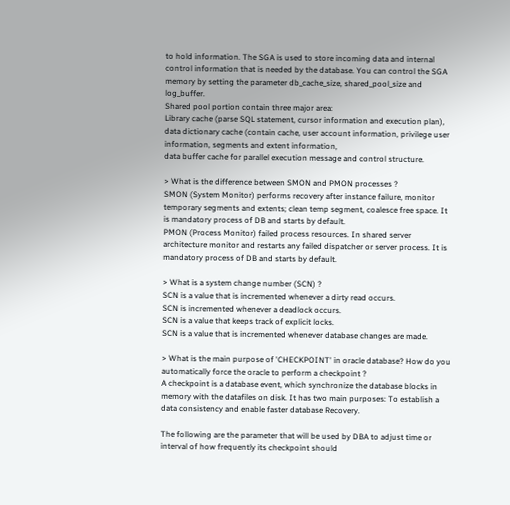to hold information. The SGA is used to store incoming data and internal control information that is needed by the database. You can control the SGA memory by setting the parameter db_cache_size, shared_pool_size and log_buffer.
Shared pool portion contain three major area:
Library cache (parse SQL statement, cursor information and execution plan),
data dictionary cache (contain cache, user account information, privilege user information, segments and extent information,
data buffer cache for parallel execution message and control structure.

> What is the difference between SMON and PMON processes ?
SMON (System Monitor) performs recovery after instance failure, monitor temporary segments and extents; clean temp segment, coalesce free space. It is mandatory process of DB and starts by default.
PMON (Process Monitor) failed process resources. In shared server architecture monitor and restarts any failed dispatcher or server process. It is mandatory process of DB and starts by default.

> What is a system change number (SCN) ?
SCN is a value that is incremented whenever a dirty read occurs.
SCN is incremented whenever a deadlock occurs.
SCN is a value that keeps track of explicit locks.
SCN is a value that is incremented whenever database changes are made.

> What is the main purpose of 'CHECKPOINT' in oracle database? How do you automatically force the oracle to perform a checkpoint ?
A checkpoint is a database event, which synchronize the database blocks in memory with the datafiles on disk. It has two main purposes: To establish a data consistency and enable faster database Recovery.

The following are the parameter that will be used by DBA to adjust time or interval of how frequently its checkpoint should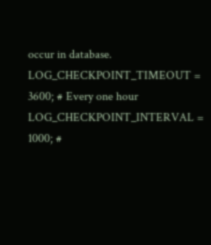occur in database.
LOG_CHECKPOINT_TIMEOUT = 3600; # Every one hour
LOG_CHECKPOINT_INTERVAL = 1000; #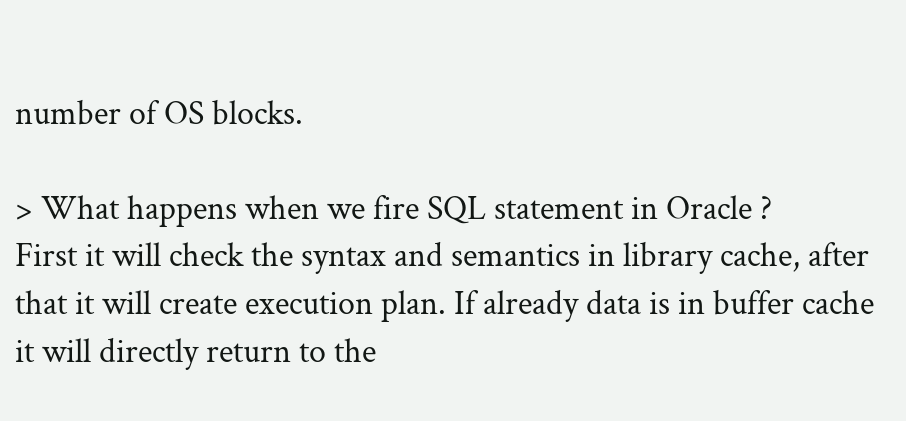number of OS blocks.

> What happens when we fire SQL statement in Oracle ?
First it will check the syntax and semantics in library cache, after that it will create execution plan. If already data is in buffer cache it will directly return to the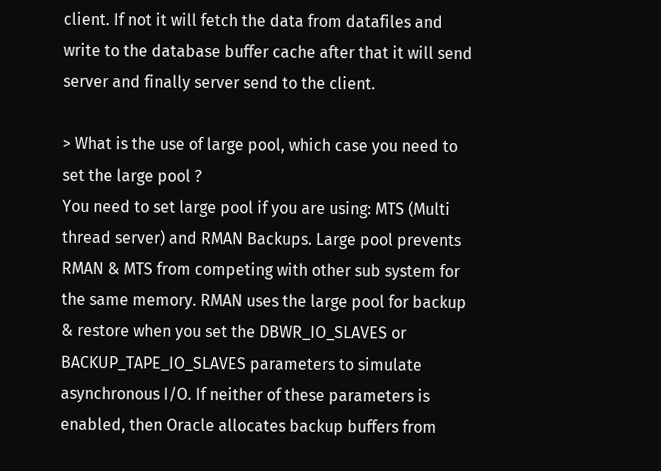client. If not it will fetch the data from datafiles and write to the database buffer cache after that it will send server and finally server send to the client.

> What is the use of large pool, which case you need to set the large pool ?
You need to set large pool if you are using: MTS (Multi thread server) and RMAN Backups. Large pool prevents RMAN & MTS from competing with other sub system for the same memory. RMAN uses the large pool for backup & restore when you set the DBWR_IO_SLAVES or BACKUP_TAPE_IO_SLAVES parameters to simulate asynchronous I/O. If neither of these parameters is enabled, then Oracle allocates backup buffers from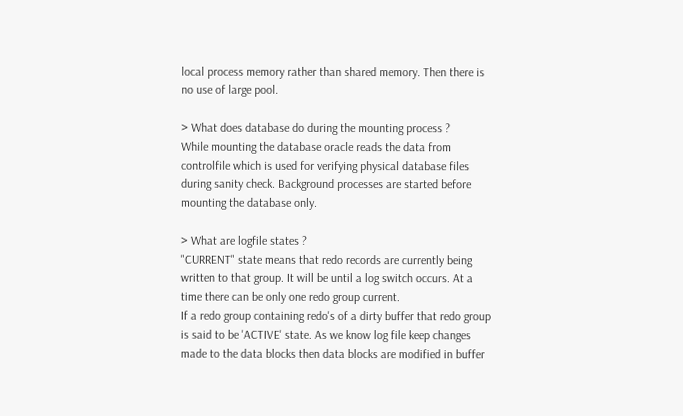local process memory rather than shared memory. Then there is no use of large pool.

> What does database do during the mounting process ?
While mounting the database oracle reads the data from controlfile which is used for verifying physical database files during sanity check. Background processes are started before mounting the database only.

> What are logfile states ?
"CURRENT" state means that redo records are currently being written to that group. It will be until a log switch occurs. At a time there can be only one redo group current.
If a redo group containing redo's of a dirty buffer that redo group is said to be 'ACTIVE' state. As we know log file keep changes made to the data blocks then data blocks are modified in buffer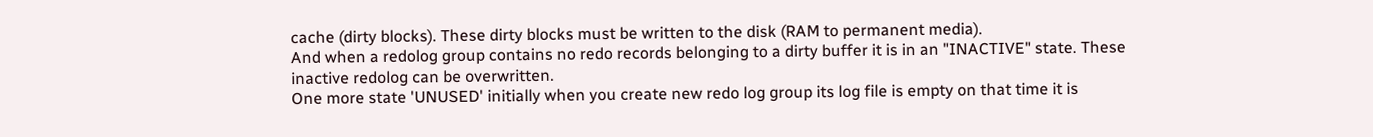cache (dirty blocks). These dirty blocks must be written to the disk (RAM to permanent media).
And when a redolog group contains no redo records belonging to a dirty buffer it is in an "INACTIVE" state. These inactive redolog can be overwritten.
One more state 'UNUSED' initially when you create new redo log group its log file is empty on that time it is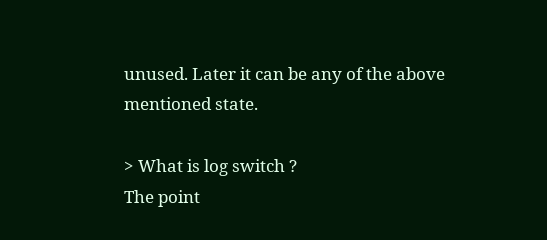unused. Later it can be any of the above mentioned state.

> What is log switch ?
The point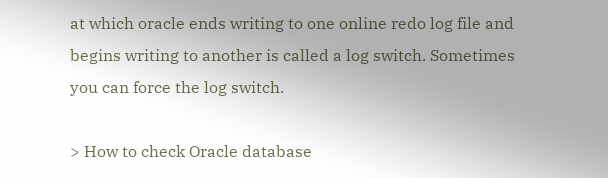at which oracle ends writing to one online redo log file and begins writing to another is called a log switch. Sometimes you can force the log switch.

> How to check Oracle database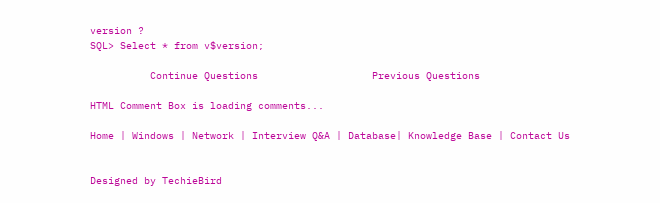version ?
SQL> Select * from v$version;

          Continue Questions                   Previous Questions

HTML Comment Box is loading comments...

Home | Windows | Network | Interview Q&A | Database| Knowledge Base | Contact Us


Designed by TechieBird